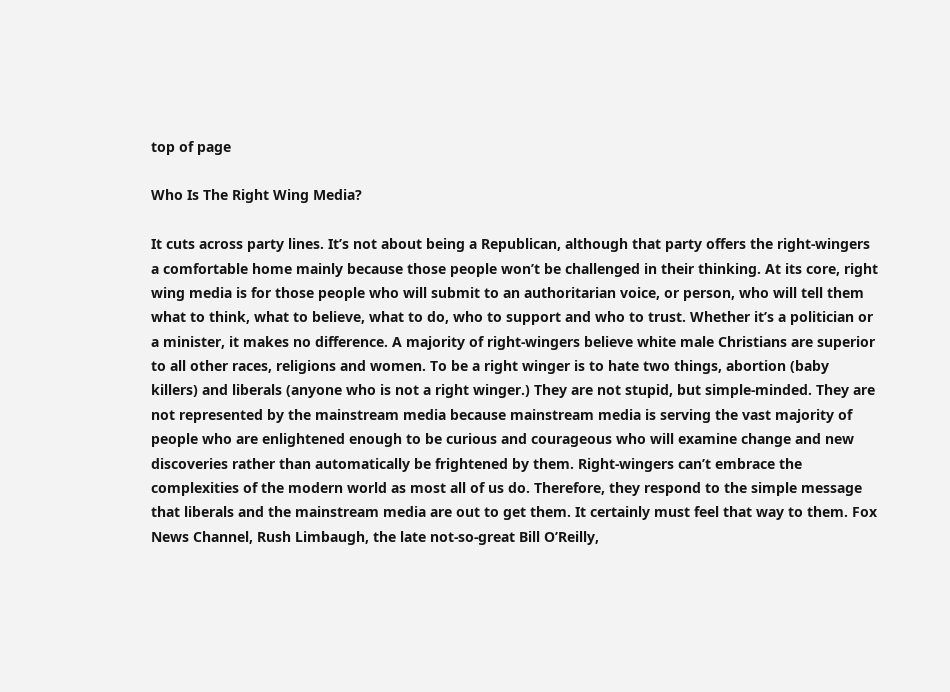top of page

Who Is The Right Wing Media?

It cuts across party lines. It’s not about being a Republican, although that party offers the right-wingers a comfortable home mainly because those people won’t be challenged in their thinking. At its core, right wing media is for those people who will submit to an authoritarian voice, or person, who will tell them what to think, what to believe, what to do, who to support and who to trust. Whether it’s a politician or a minister, it makes no difference. A majority of right-wingers believe white male Christians are superior to all other races, religions and women. To be a right winger is to hate two things, abortion (baby killers) and liberals (anyone who is not a right winger.) They are not stupid, but simple-minded. They are not represented by the mainstream media because mainstream media is serving the vast majority of people who are enlightened enough to be curious and courageous who will examine change and new discoveries rather than automatically be frightened by them. Right-wingers can’t embrace the complexities of the modern world as most all of us do. Therefore, they respond to the simple message that liberals and the mainstream media are out to get them. It certainly must feel that way to them. Fox News Channel, Rush Limbaugh, the late not-so-great Bill O’Reilly,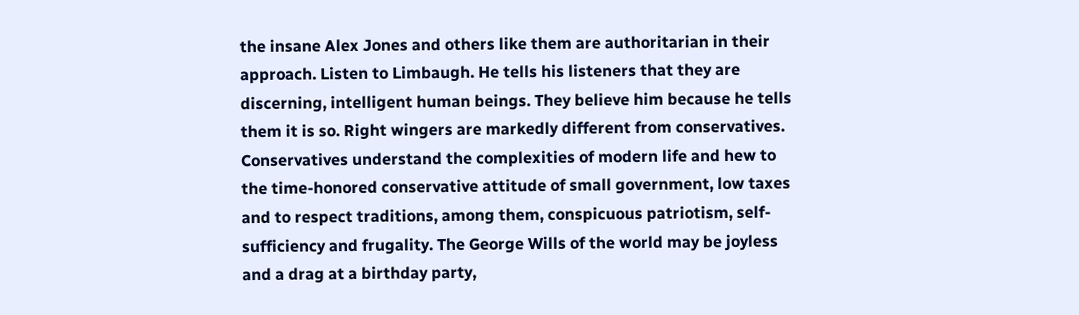the insane Alex Jones and others like them are authoritarian in their approach. Listen to Limbaugh. He tells his listeners that they are discerning, intelligent human beings. They believe him because he tells them it is so. Right wingers are markedly different from conservatives. Conservatives understand the complexities of modern life and hew to the time-honored conservative attitude of small government, low taxes and to respect traditions, among them, conspicuous patriotism, self-sufficiency and frugality. The George Wills of the world may be joyless and a drag at a birthday party,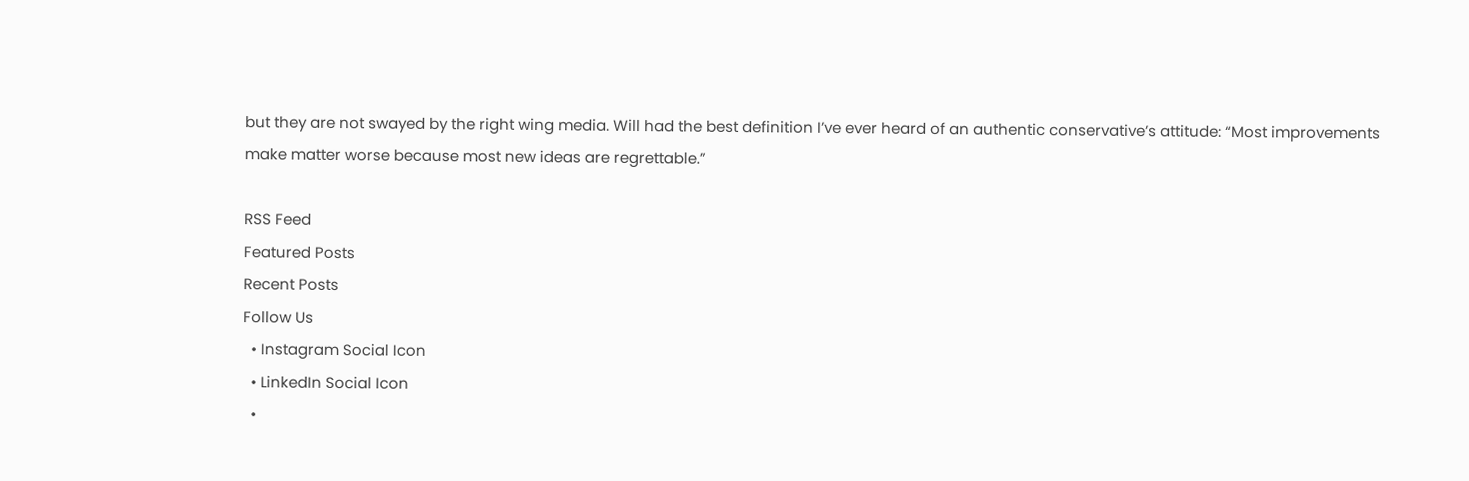but they are not swayed by the right wing media. Will had the best definition I’ve ever heard of an authentic conservative’s attitude: “Most improvements make matter worse because most new ideas are regrettable.”

RSS Feed
Featured Posts
Recent Posts
Follow Us
  • Instagram Social Icon
  • LinkedIn Social Icon
  •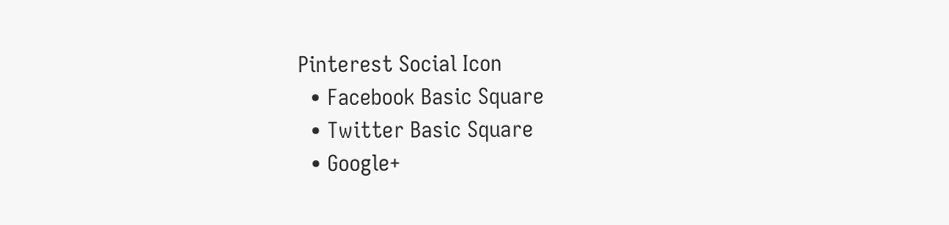Pinterest Social Icon
  • Facebook Basic Square
  • Twitter Basic Square
  • Google+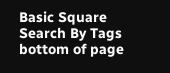Basic Square
Search By Tags
bottom of page